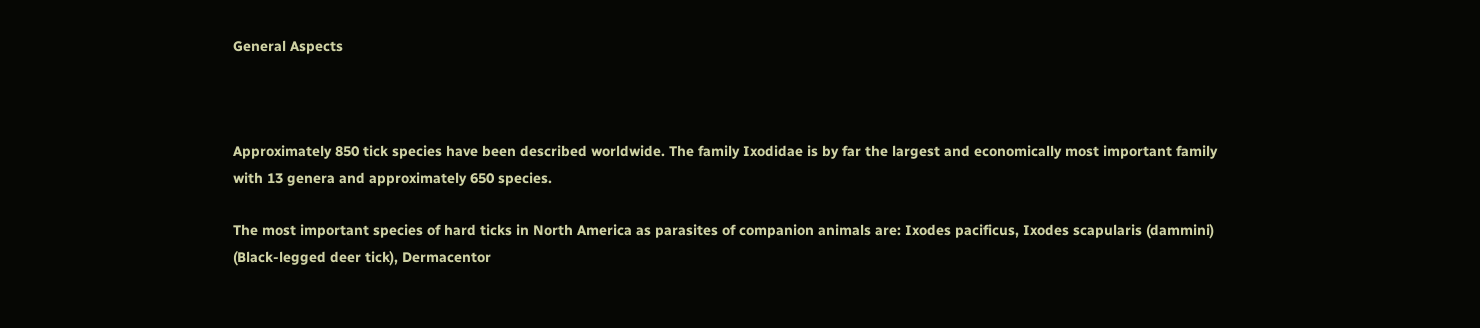General Aspects



Approximately 850 tick species have been described worldwide. The family Ixodidae is by far the largest and economically most important family with 13 genera and approximately 650 species.

The most important species of hard ticks in North America as parasites of companion animals are: Ixodes pacificus, Ixodes scapularis (dammini) (Black-legged deer tick), Dermacentor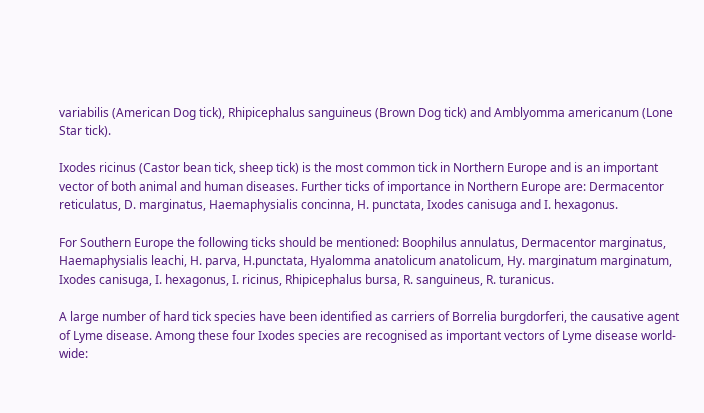variabilis (American Dog tick), Rhipicephalus sanguineus (Brown Dog tick) and Amblyomma americanum (Lone Star tick).

Ixodes ricinus (Castor bean tick, sheep tick) is the most common tick in Northern Europe and is an important vector of both animal and human diseases. Further ticks of importance in Northern Europe are: Dermacentor reticulatus, D. marginatus, Haemaphysialis concinna, H. punctata, Ixodes canisuga and I. hexagonus.

For Southern Europe the following ticks should be mentioned: Boophilus annulatus, Dermacentor marginatus, Haemaphysialis leachi, H. parva, H.punctata, Hyalomma anatolicum anatolicum, Hy. marginatum marginatum, Ixodes canisuga, I. hexagonus, I. ricinus, Rhipicephalus bursa, R. sanguineus, R. turanicus.

A large number of hard tick species have been identified as carriers of Borrelia burgdorferi, the causative agent of Lyme disease. Among these four Ixodes species are recognised as important vectors of Lyme disease world-wide: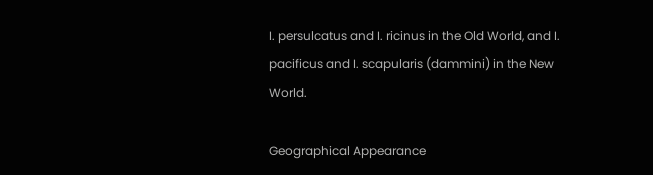I. persulcatus and I. ricinus in the Old World, and I. pacificus and I. scapularis (dammini) in the New World.

Geographical Appearance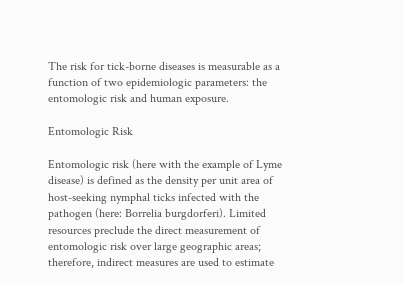The risk for tick-borne diseases is measurable as a function of two epidemiologic parameters: the entomologic risk and human exposure.

Entomologic Risk

Entomologic risk (here with the example of Lyme disease) is defined as the density per unit area of host-seeking nymphal ticks infected with the pathogen (here: Borrelia burgdorferi). Limited resources preclude the direct measurement of entomologic risk over large geographic areas; therefore, indirect measures are used to estimate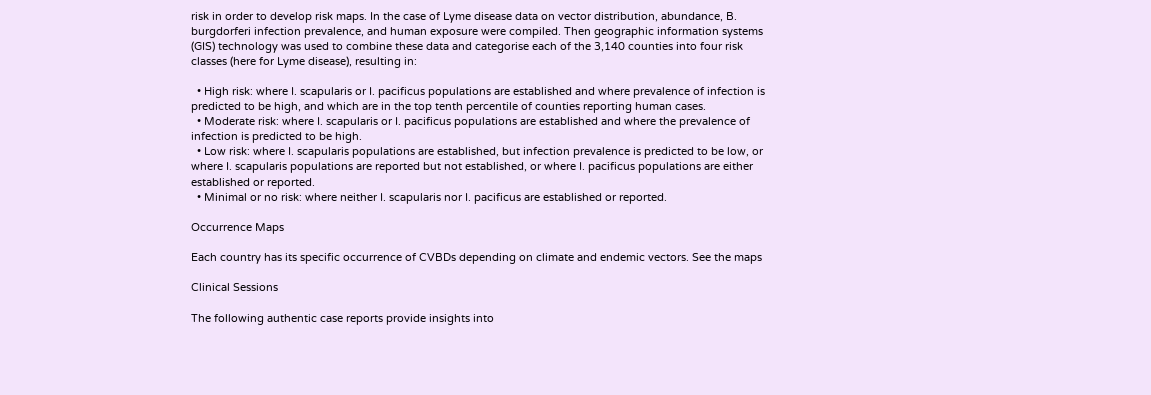risk in order to develop risk maps. In the case of Lyme disease data on vector distribution, abundance, B. burgdorferi infection prevalence, and human exposure were compiled. Then geographic information systems (GIS) technology was used to combine these data and categorise each of the 3,140 counties into four risk classes (here for Lyme disease), resulting in:

  • High risk: where I. scapularis or I. pacificus populations are established and where prevalence of infection is predicted to be high, and which are in the top tenth percentile of counties reporting human cases.
  • Moderate risk: where I. scapularis or I. pacificus populations are established and where the prevalence of infection is predicted to be high.
  • Low risk: where I. scapularis populations are established, but infection prevalence is predicted to be low, or where I. scapularis populations are reported but not established, or where I. pacificus populations are either established or reported.
  • Minimal or no risk: where neither I. scapularis nor I. pacificus are established or reported.

Occurrence Maps

Each country has its specific occurrence of CVBDs depending on climate and endemic vectors. See the maps

Clinical Sessions

The following authentic case reports provide insights into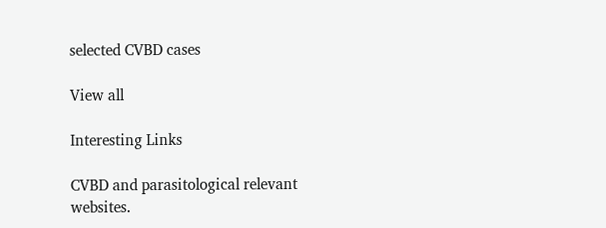selected CVBD cases

View all

Interesting Links

CVBD and parasitological relevant websites.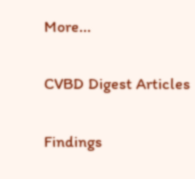More...

CVBD Digest Articles

Findings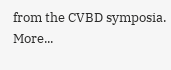from the CVBD symposia. More...